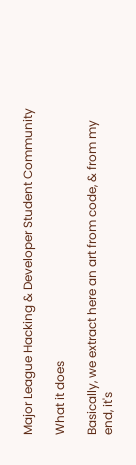Major League Hacking & Developer Student Community

What it does

Basically, we extract here an art from code, & from my end, it's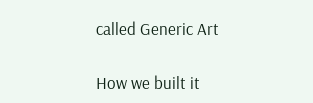called Generic Art

How we built it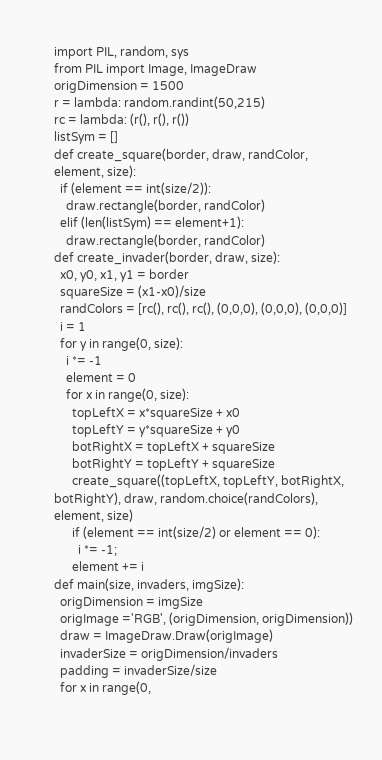import PIL, random, sys
from PIL import Image, ImageDraw
origDimension = 1500
r = lambda: random.randint(50,215)
rc = lambda: (r(), r(), r())
listSym = []
def create_square(border, draw, randColor, element, size):
  if (element == int(size/2)):
    draw.rectangle(border, randColor)
  elif (len(listSym) == element+1):
    draw.rectangle(border, randColor)
def create_invader(border, draw, size):
  x0, y0, x1, y1 = border
  squareSize = (x1-x0)/size
  randColors = [rc(), rc(), rc(), (0,0,0), (0,0,0), (0,0,0)]
  i = 1
  for y in range(0, size):
    i *= -1
    element = 0
    for x in range(0, size):
      topLeftX = x*squareSize + x0
      topLeftY = y*squareSize + y0
      botRightX = topLeftX + squareSize
      botRightY = topLeftY + squareSize
      create_square((topLeftX, topLeftY, botRightX, botRightY), draw, random.choice(randColors), element, size)
      if (element == int(size/2) or element == 0):
        i *= -1;
      element += i
def main(size, invaders, imgSize):
  origDimension = imgSize
  origImage ='RGB', (origDimension, origDimension))
  draw = ImageDraw.Draw(origImage)
  invaderSize = origDimension/invaders
  padding = invaderSize/size
  for x in range(0,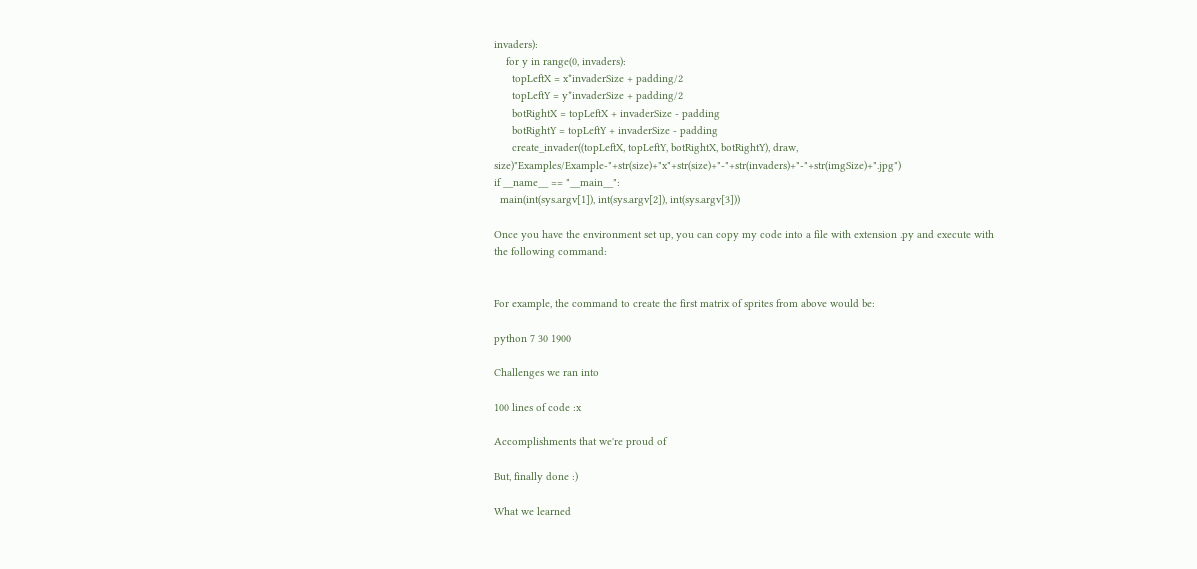invaders):
    for y in range(0, invaders):
      topLeftX = x*invaderSize + padding/2
      topLeftY = y*invaderSize + padding/2
      botRightX = topLeftX + invaderSize - padding
      botRightY = topLeftY + invaderSize - padding
      create_invader((topLeftX, topLeftY, botRightX, botRightY), draw, size)"Examples/Example-"+str(size)+"x"+str(size)+"-"+str(invaders)+"-"+str(imgSize)+".jpg")
if __name__ == "__main__":
  main(int(sys.argv[1]), int(sys.argv[2]), int(sys.argv[3]))

Once you have the environment set up, you can copy my code into a file with extension .py and execute with the following command:


For example, the command to create the first matrix of sprites from above would be:

python 7 30 1900

Challenges we ran into

100 lines of code :x

Accomplishments that we're proud of

But, finally done :)

What we learned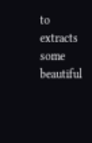to extracts some beautiful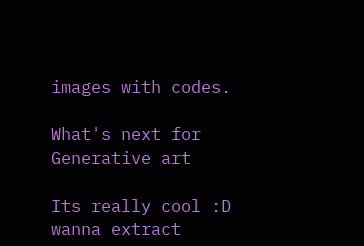images with codes.

What's next for Generative art

Its really cool :D wanna extract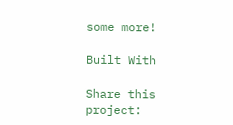some more!

Built With

Share this project: